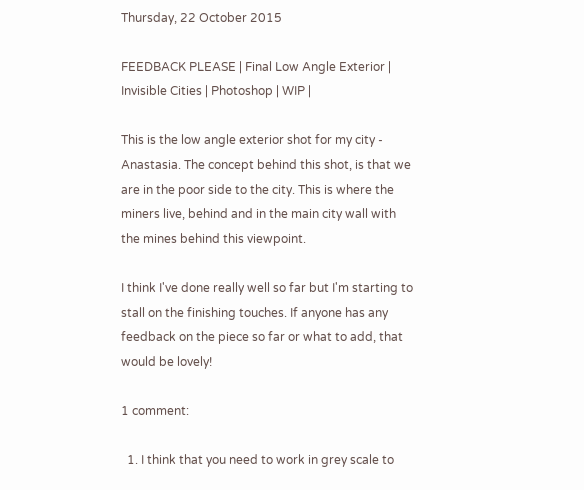Thursday, 22 October 2015

FEEDBACK PLEASE | Final Low Angle Exterior | Invisible Cities | Photoshop | WIP |

This is the low angle exterior shot for my city - Anastasia. The concept behind this shot, is that we are in the poor side to the city. This is where the miners live, behind and in the main city wall with the mines behind this viewpoint.

I think I've done really well so far but I'm starting to stall on the finishing touches. If anyone has any feedback on the piece so far or what to add, that would be lovely!

1 comment:

  1. I think that you need to work in grey scale to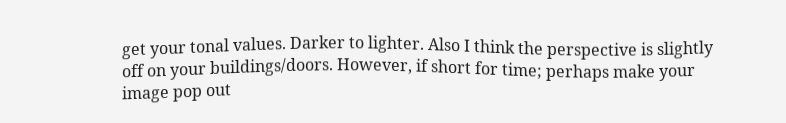get your tonal values. Darker to lighter. Also I think the perspective is slightly off on your buildings/doors. However, if short for time; perhaps make your image pop out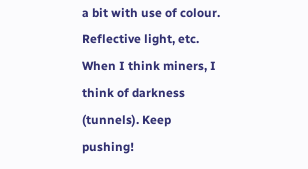a bit with use of colour. Reflective light, etc. When I think miners, I think of darkness (tunnels). Keep pushing!